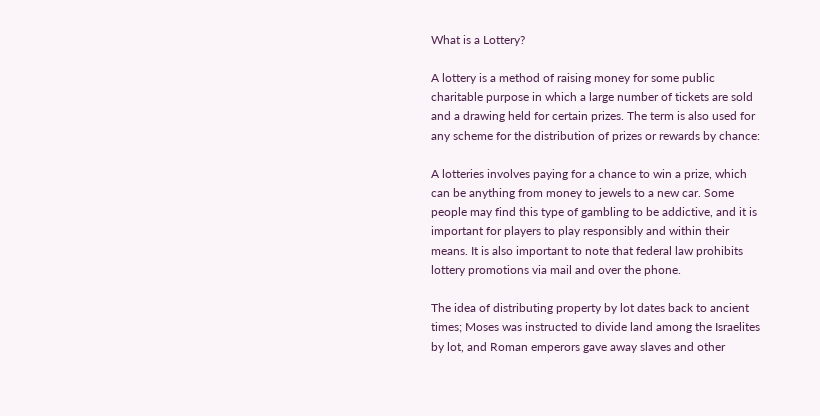What is a Lottery?

A lottery is a method of raising money for some public charitable purpose in which a large number of tickets are sold and a drawing held for certain prizes. The term is also used for any scheme for the distribution of prizes or rewards by chance:

A lotteries involves paying for a chance to win a prize, which can be anything from money to jewels to a new car. Some people may find this type of gambling to be addictive, and it is important for players to play responsibly and within their means. It is also important to note that federal law prohibits lottery promotions via mail and over the phone.

The idea of distributing property by lot dates back to ancient times; Moses was instructed to divide land among the Israelites by lot, and Roman emperors gave away slaves and other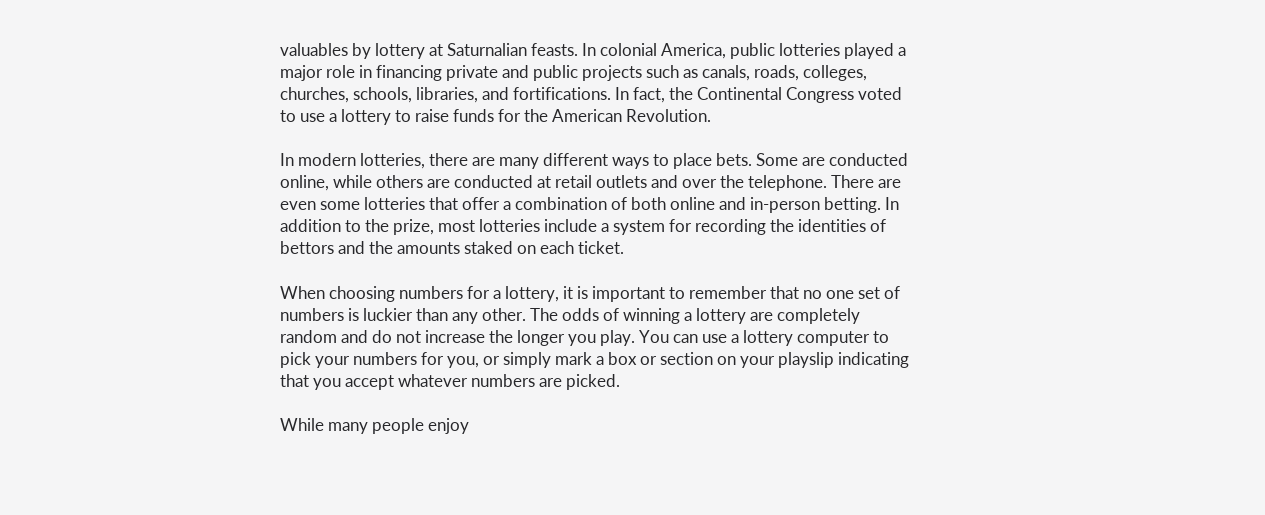valuables by lottery at Saturnalian feasts. In colonial America, public lotteries played a major role in financing private and public projects such as canals, roads, colleges, churches, schools, libraries, and fortifications. In fact, the Continental Congress voted to use a lottery to raise funds for the American Revolution.

In modern lotteries, there are many different ways to place bets. Some are conducted online, while others are conducted at retail outlets and over the telephone. There are even some lotteries that offer a combination of both online and in-person betting. In addition to the prize, most lotteries include a system for recording the identities of bettors and the amounts staked on each ticket.

When choosing numbers for a lottery, it is important to remember that no one set of numbers is luckier than any other. The odds of winning a lottery are completely random and do not increase the longer you play. You can use a lottery computer to pick your numbers for you, or simply mark a box or section on your playslip indicating that you accept whatever numbers are picked.

While many people enjoy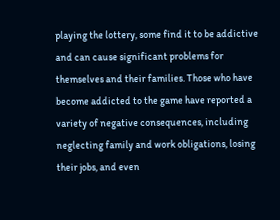playing the lottery, some find it to be addictive and can cause significant problems for themselves and their families. Those who have become addicted to the game have reported a variety of negative consequences, including neglecting family and work obligations, losing their jobs, and even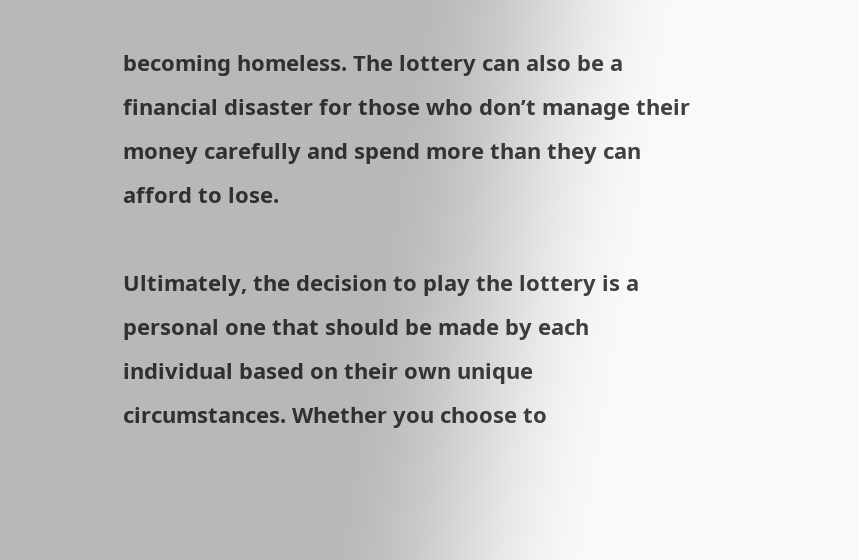becoming homeless. The lottery can also be a financial disaster for those who don’t manage their money carefully and spend more than they can afford to lose.

Ultimately, the decision to play the lottery is a personal one that should be made by each individual based on their own unique circumstances. Whether you choose to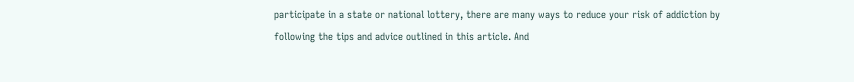participate in a state or national lottery, there are many ways to reduce your risk of addiction by following the tips and advice outlined in this article. And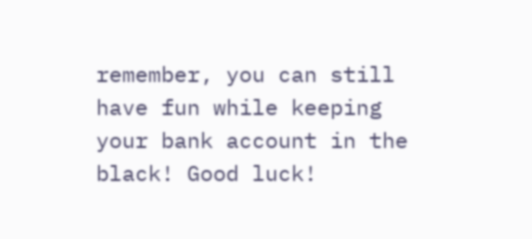remember, you can still have fun while keeping your bank account in the black! Good luck!